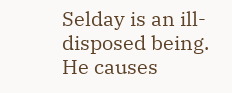Selday is an ill-disposed being. He causes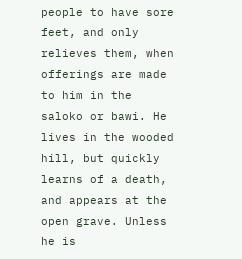people to have sore feet, and only relieves them, when offerings are made to him in the saloko or bawi. He lives in the wooded hill, but quickly learns of a death, and appears at the open grave. Unless he is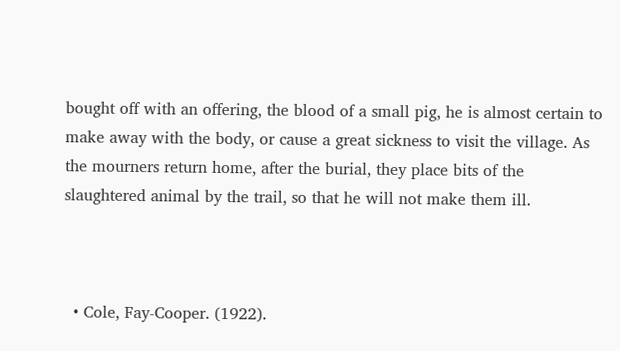bought off with an offering, the blood of a small pig, he is almost certain to make away with the body, or cause a great sickness to visit the village. As the mourners return home, after the burial, they place bits of the slaughtered animal by the trail, so that he will not make them ill.



  • Cole, Fay-Cooper. (1922).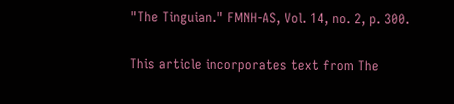"The Tinguian." FMNH-AS, Vol. 14, no. 2, p. 300.

This article incorporates text from The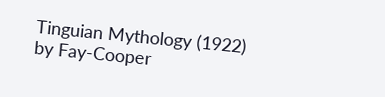Tinguian Mythology (1922) by Fay-Cooper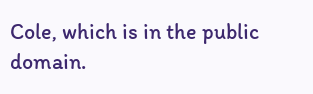Cole, which is in the public domain.